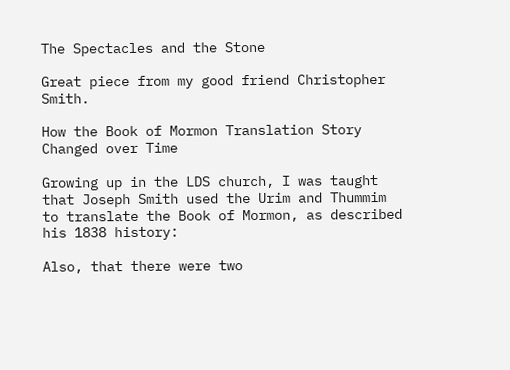The Spectacles and the Stone

Great piece from my good friend Christopher Smith.

How the Book of Mormon Translation Story Changed over Time

Growing up in the LDS church, I was taught that Joseph Smith used the Urim and Thummim to translate the Book of Mormon, as described his 1838 history:

Also, that there were two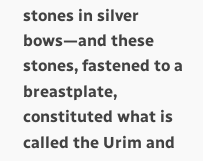stones in silver bows—and these stones, fastened to a breastplate, constituted what is called the Urim and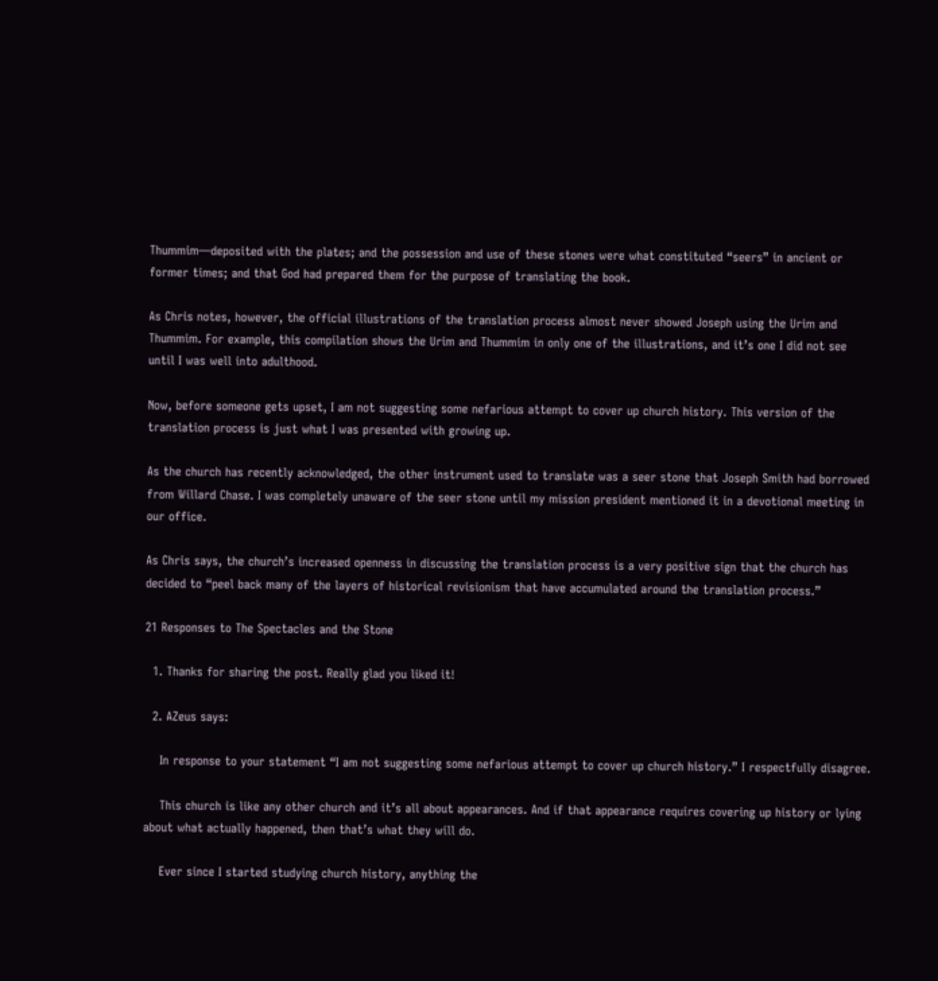Thummim—deposited with the plates; and the possession and use of these stones were what constituted “seers” in ancient or former times; and that God had prepared them for the purpose of translating the book.

As Chris notes, however, the official illustrations of the translation process almost never showed Joseph using the Urim and Thummim. For example, this compilation shows the Urim and Thummim in only one of the illustrations, and it’s one I did not see until I was well into adulthood.

Now, before someone gets upset, I am not suggesting some nefarious attempt to cover up church history. This version of the translation process is just what I was presented with growing up.

As the church has recently acknowledged, the other instrument used to translate was a seer stone that Joseph Smith had borrowed from Willard Chase. I was completely unaware of the seer stone until my mission president mentioned it in a devotional meeting in our office.

As Chris says, the church’s increased openness in discussing the translation process is a very positive sign that the church has decided to “peel back many of the layers of historical revisionism that have accumulated around the translation process.”

21 Responses to The Spectacles and the Stone

  1. Thanks for sharing the post. Really glad you liked it!

  2. AZeus says:

    In response to your statement “I am not suggesting some nefarious attempt to cover up church history.” I respectfully disagree.

    This church is like any other church and it’s all about appearances. And if that appearance requires covering up history or lying about what actually happened, then that’s what they will do.

    Ever since I started studying church history, anything the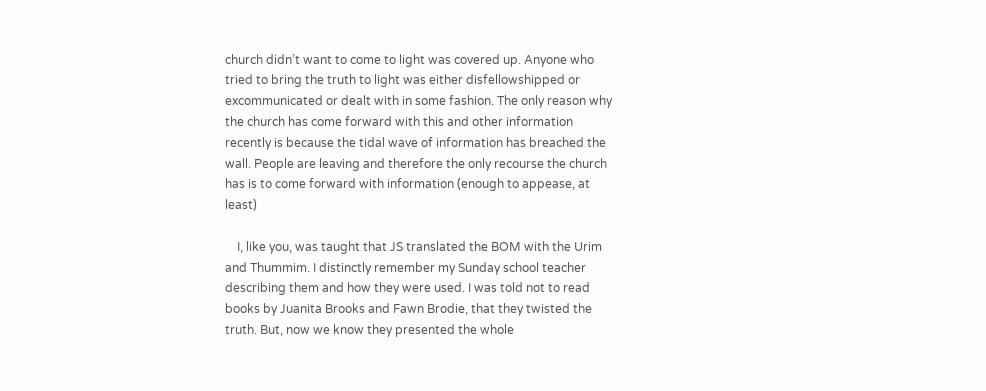church didn’t want to come to light was covered up. Anyone who tried to bring the truth to light was either disfellowshipped or excommunicated or dealt with in some fashion. The only reason why the church has come forward with this and other information recently is because the tidal wave of information has breached the wall. People are leaving and therefore the only recourse the church has is to come forward with information (enough to appease, at least)

    I, like you, was taught that JS translated the BOM with the Urim and Thummim. I distinctly remember my Sunday school teacher describing them and how they were used. I was told not to read books by Juanita Brooks and Fawn Brodie, that they twisted the truth. But, now we know they presented the whole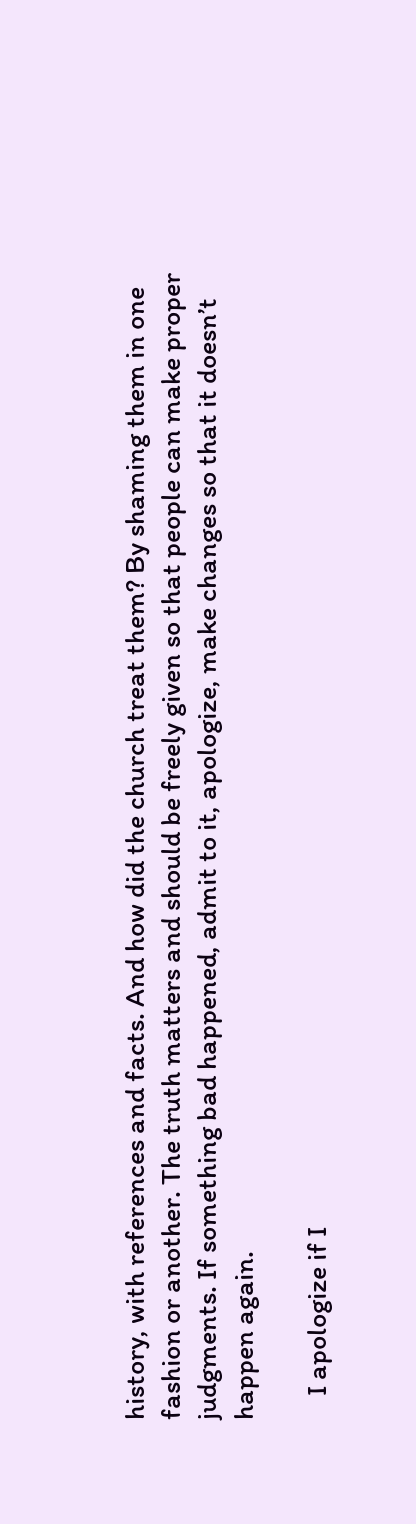history, with references and facts. And how did the church treat them? By shaming them in one fashion or another. The truth matters and should be freely given so that people can make proper judgments. If something bad happened, admit to it, apologize, make changes so that it doesn’t happen again.

    I apologize if I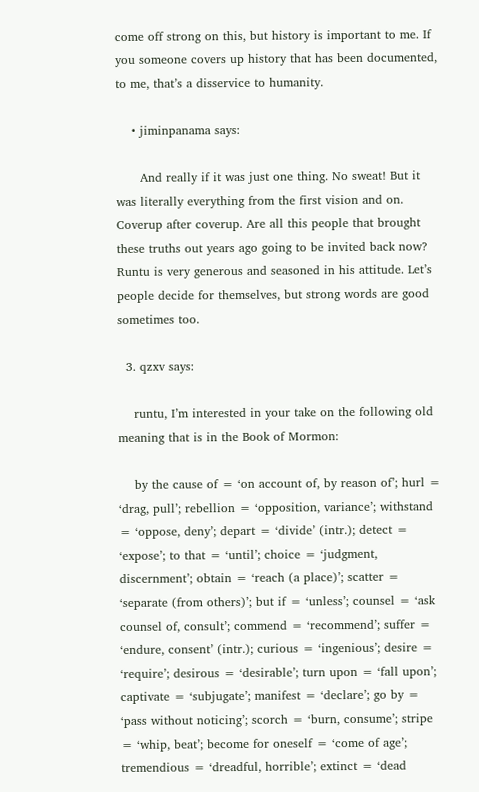come off strong on this, but history is important to me. If you someone covers up history that has been documented, to me, that’s a disservice to humanity.

    • jiminpanama says:

      And really if it was just one thing. No sweat! But it was literally everything from the first vision and on. Coverup after coverup. Are all this people that brought these truths out years ago going to be invited back now? Runtu is very generous and seasoned in his attitude. Let’s people decide for themselves, but strong words are good sometimes too.

  3. qzxv says:

    runtu, I’m interested in your take on the following old meaning that is in the Book of Mormon:

    by the cause of = ‘on account of, by reason of’; hurl = ‘drag, pull’; rebellion = ‘opposition, variance’; withstand = ‘oppose, deny’; depart = ‘divide’ (intr.); detect = ‘expose’; to that = ‘until’; choice = ‘judgment, discernment’; obtain = ‘reach (a place)’; scatter = ‘separate (from others)’; but if = ‘unless’; counsel = ‘ask counsel of, consult’; commend = ‘recommend’; suffer = ‘endure, consent’ (intr.); curious = ‘ingenious’; desire = ‘require’; desirous = ‘desirable’; turn upon = ‘fall upon’; captivate = ‘subjugate’; manifest = ‘declare’; go by = ‘pass without noticing’; scorch = ‘burn, consume’; stripe = ‘whip, beat’; become for oneself = ‘come of age’; tremendious = ‘dreadful, horrible’; extinct = ‘dead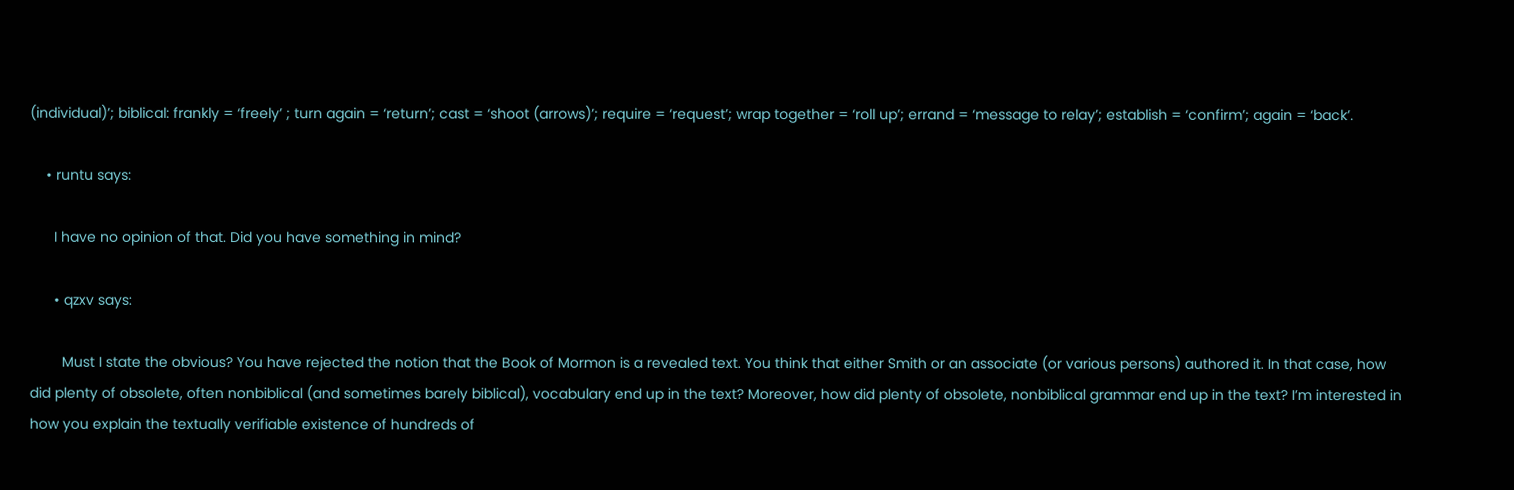(individual)’; biblical: frankly = ‘freely’ ; turn again = ‘return’; cast = ‘shoot (arrows)’; require = ‘request’; wrap together = ‘roll up’; errand = ‘message to relay’; establish = ‘confirm’; again = ‘back’.

    • runtu says:

      I have no opinion of that. Did you have something in mind?

      • qzxv says:

        Must I state the obvious? You have rejected the notion that the Book of Mormon is a revealed text. You think that either Smith or an associate (or various persons) authored it. In that case, how did plenty of obsolete, often nonbiblical (and sometimes barely biblical), vocabulary end up in the text? Moreover, how did plenty of obsolete, nonbiblical grammar end up in the text? I’m interested in how you explain the textually verifiable existence of hundreds of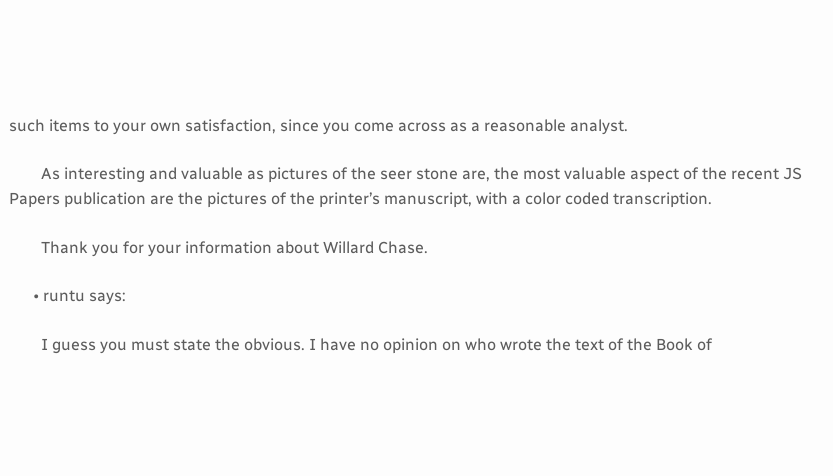such items to your own satisfaction, since you come across as a reasonable analyst.

        As interesting and valuable as pictures of the seer stone are, the most valuable aspect of the recent JS Papers publication are the pictures of the printer’s manuscript, with a color coded transcription.

        Thank you for your information about Willard Chase.

      • runtu says:

        I guess you must state the obvious. I have no opinion on who wrote the text of the Book of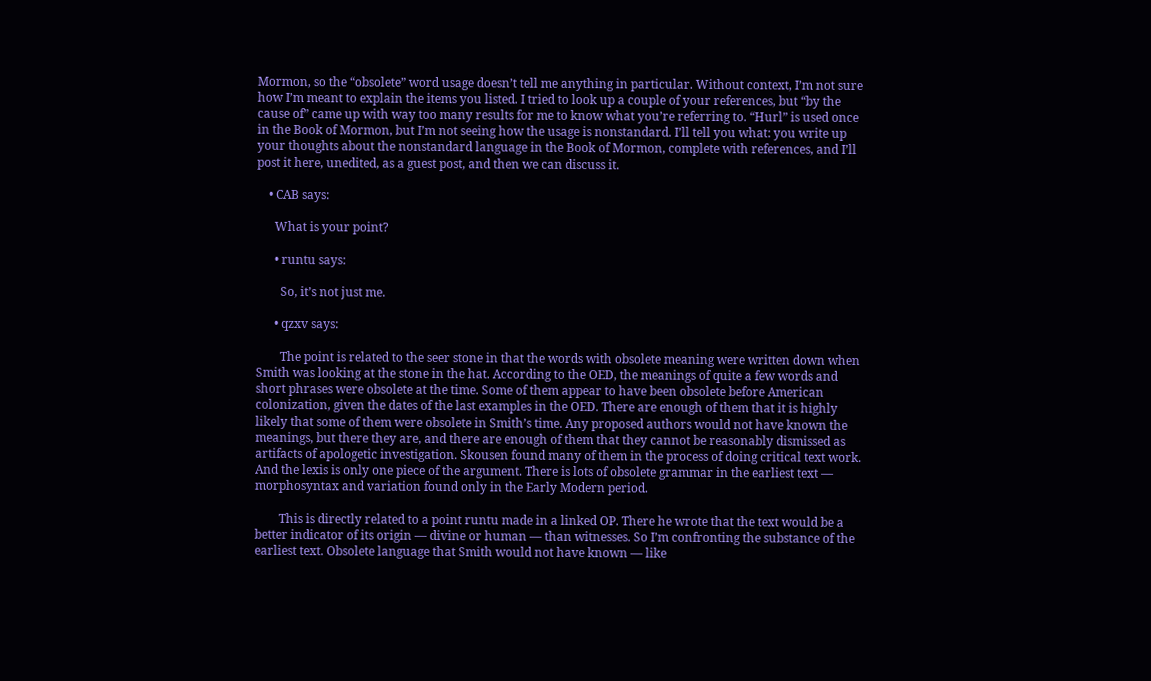Mormon, so the “obsolete” word usage doesn’t tell me anything in particular. Without context, I’m not sure how I’m meant to explain the items you listed. I tried to look up a couple of your references, but “by the cause of” came up with way too many results for me to know what you’re referring to. “Hurl” is used once in the Book of Mormon, but I’m not seeing how the usage is nonstandard. I’ll tell you what: you write up your thoughts about the nonstandard language in the Book of Mormon, complete with references, and I’ll post it here, unedited, as a guest post, and then we can discuss it.

    • CAB says:

      What is your point?

      • runtu says:

        So, it’s not just me.

      • qzxv says:

        The point is related to the seer stone in that the words with obsolete meaning were written down when Smith was looking at the stone in the hat. According to the OED, the meanings of quite a few words and short phrases were obsolete at the time. Some of them appear to have been obsolete before American colonization, given the dates of the last examples in the OED. There are enough of them that it is highly likely that some of them were obsolete in Smith’s time. Any proposed authors would not have known the meanings, but there they are, and there are enough of them that they cannot be reasonably dismissed as artifacts of apologetic investigation. Skousen found many of them in the process of doing critical text work. And the lexis is only one piece of the argument. There is lots of obsolete grammar in the earliest text — morphosyntax and variation found only in the Early Modern period.

        This is directly related to a point runtu made in a linked OP. There he wrote that the text would be a better indicator of its origin — divine or human — than witnesses. So I’m confronting the substance of the earliest text. Obsolete language that Smith would not have known — like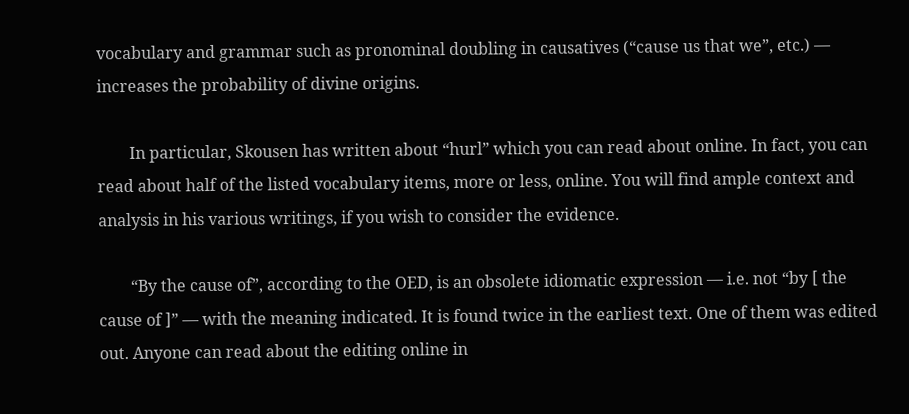vocabulary and grammar such as pronominal doubling in causatives (“cause us that we”, etc.) — increases the probability of divine origins.

        In particular, Skousen has written about “hurl” which you can read about online. In fact, you can read about half of the listed vocabulary items, more or less, online. You will find ample context and analysis in his various writings, if you wish to consider the evidence.

        “By the cause of”, according to the OED, is an obsolete idiomatic expression — i.e. not “by [ the cause of ]” — with the meaning indicated. It is found twice in the earliest text. One of them was edited out. Anyone can read about the editing online in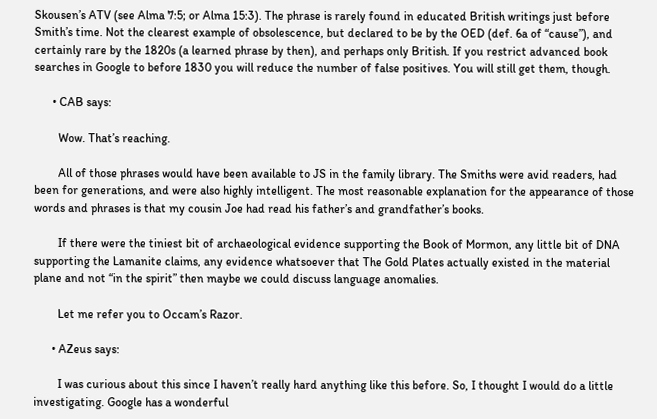Skousen’s ATV (see Alma 7:5; or Alma 15:3). The phrase is rarely found in educated British writings just before Smith’s time. Not the clearest example of obsolescence, but declared to be by the OED (def. 6a of “cause”), and certainly rare by the 1820s (a learned phrase by then), and perhaps only British. If you restrict advanced book searches in Google to before 1830 you will reduce the number of false positives. You will still get them, though.

      • CAB says:

        Wow. That’s reaching.

        All of those phrases would have been available to JS in the family library. The Smiths were avid readers, had been for generations, and were also highly intelligent. The most reasonable explanation for the appearance of those words and phrases is that my cousin Joe had read his father’s and grandfather’s books.

        If there were the tiniest bit of archaeological evidence supporting the Book of Mormon, any little bit of DNA supporting the Lamanite claims, any evidence whatsoever that The Gold Plates actually existed in the material plane and not “in the spirit” then maybe we could discuss language anomalies.

        Let me refer you to Occam’s Razor.

      • AZeus says:

        I was curious about this since I haven’t really hard anything like this before. So, I thought I would do a little investigating. Google has a wonderful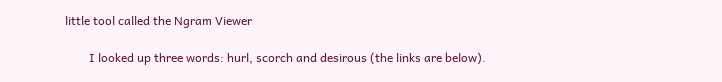little tool called the Ngram Viewer

        I looked up three words: hurl, scorch and desirous (the links are below).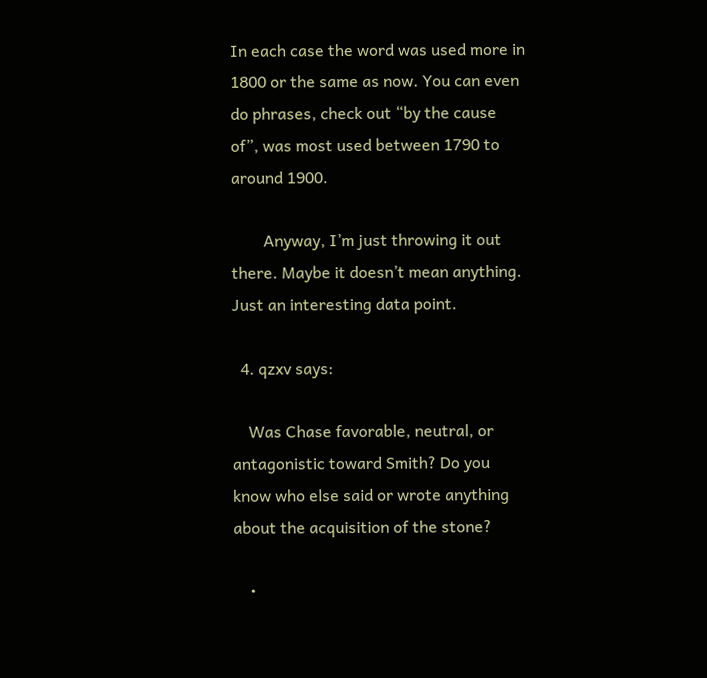In each case the word was used more in 1800 or the same as now. You can even do phrases, check out “by the cause of”, was most used between 1790 to around 1900.

        Anyway, I’m just throwing it out there. Maybe it doesn’t mean anything. Just an interesting data point.

  4. qzxv says:

    Was Chase favorable, neutral, or antagonistic toward Smith? Do you know who else said or wrote anything about the acquisition of the stone?

    •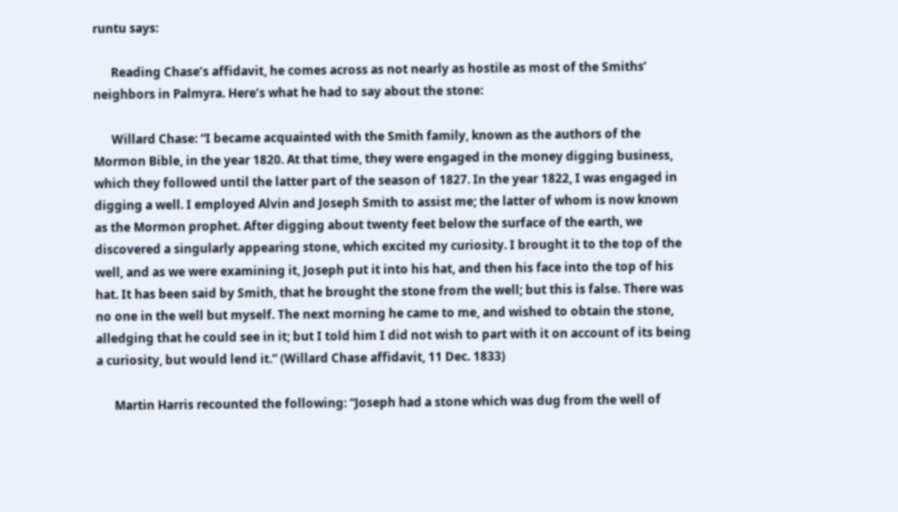runtu says:

      Reading Chase’s affidavit, he comes across as not nearly as hostile as most of the Smiths’ neighbors in Palmyra. Here’s what he had to say about the stone:

      Willard Chase: “I became acquainted with the Smith family, known as the authors of the Mormon Bible, in the year 1820. At that time, they were engaged in the money digging business, which they followed until the latter part of the season of 1827. In the year 1822, I was engaged in digging a well. I employed Alvin and Joseph Smith to assist me; the latter of whom is now known as the Mormon prophet. After digging about twenty feet below the surface of the earth, we discovered a singularly appearing stone, which excited my curiosity. I brought it to the top of the well, and as we were examining it, Joseph put it into his hat, and then his face into the top of his hat. It has been said by Smith, that he brought the stone from the well; but this is false. There was no one in the well but myself. The next morning he came to me, and wished to obtain the stone, alledging that he could see in it; but I told him I did not wish to part with it on account of its being a curiosity, but would lend it.” (Willard Chase affidavit, 11 Dec. 1833)

      Martin Harris recounted the following: “Joseph had a stone which was dug from the well of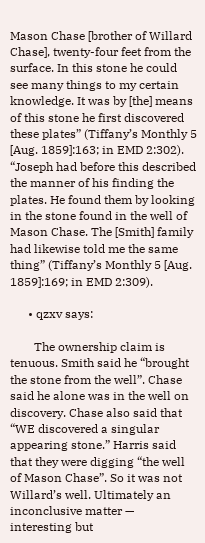Mason Chase [brother of Willard Chase], twenty-four feet from the surface. In this stone he could see many things to my certain knowledge. It was by [the] means of this stone he first discovered these plates” (Tiffany’s Monthly 5 [Aug. 1859]:163; in EMD 2:302). “Joseph had before this described the manner of his finding the plates. He found them by looking in the stone found in the well of Mason Chase. The [Smith] family had likewise told me the same thing” (Tiffany’s Monthly 5 [Aug. 1859]:169; in EMD 2:309).

      • qzxv says:

        The ownership claim is tenuous. Smith said he “brought the stone from the well”. Chase said he alone was in the well on discovery. Chase also said that “WE discovered a singular appearing stone.” Harris said that they were digging “the well of Mason Chase”. So it was not Willard’s well. Ultimately an inconclusive matter — interesting but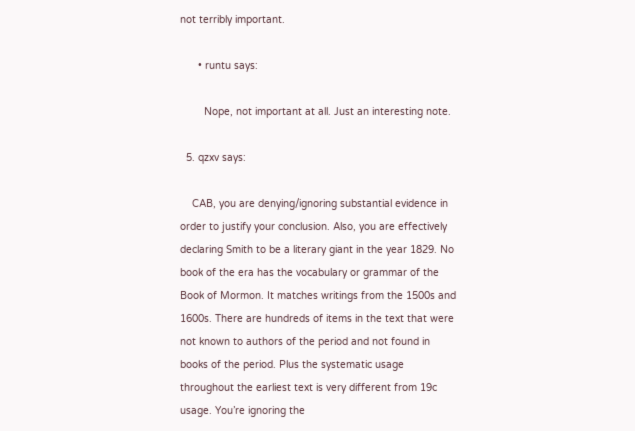not terribly important.

      • runtu says:

        Nope, not important at all. Just an interesting note.

  5. qzxv says:

    CAB, you are denying/ignoring substantial evidence in order to justify your conclusion. Also, you are effectively declaring Smith to be a literary giant in the year 1829. No book of the era has the vocabulary or grammar of the Book of Mormon. It matches writings from the 1500s and 1600s. There are hundreds of items in the text that were not known to authors of the period and not found in books of the period. Plus the systematic usage throughout the earliest text is very different from 19c usage. You’re ignoring the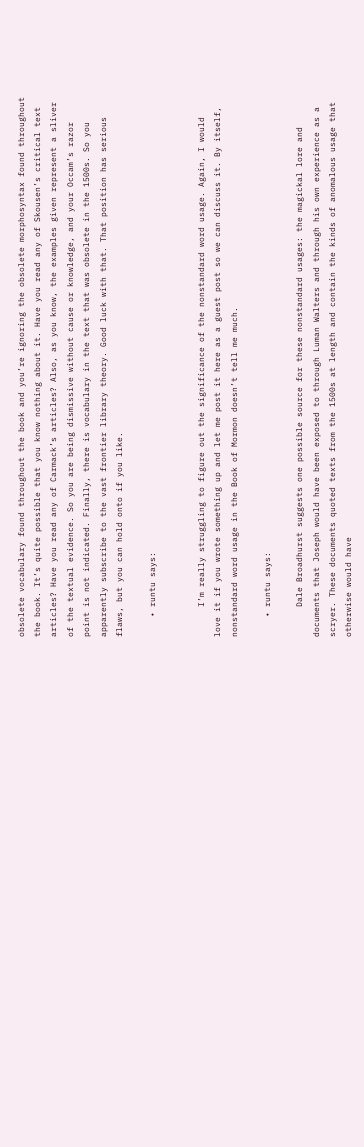obsolete vocabulary found throughout the book and you’re ignoring the obsolete morphosyntax found throughout the book. It’s quite possible that you know nothing about it. Have you read any of Skousen’s critical text articles? Have you read any of Carmack’s articles? Also, as you know, the examples given represent a sliver of the textual evidence. So you are being dismissive without cause or knowledge, and your Occam’s razor point is not indicated. Finally, there is vocabulary in the text that was obsolete in the 1500s. So you apparently subscribe to the vast frontier library theory. Good luck with that. That position has serious flaws, but you can hold onto if you like.

    • runtu says:


      I’m really struggling to figure out the significance of the nonstandard word usage. Again, I would love it if you wrote something up and let me post it here as a guest post so we can discuss it. By itself, nonstandard word usage in the Book of Mormon doesn’t tell me much.

    • runtu says:

      Dale Broadhurst suggests one possible source for these nonstandard usages: the magickal lore and documents that Joseph would have been exposed to through Luman Walters and through his own experience as a scryer. These documents quoted texts from the 1500s at length and contain the kinds of anomalous usage that otherwise would have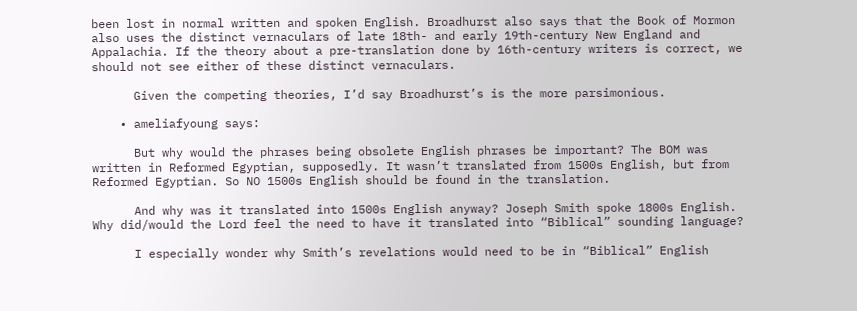been lost in normal written and spoken English. Broadhurst also says that the Book of Mormon also uses the distinct vernaculars of late 18th- and early 19th-century New England and Appalachia. If the theory about a pre-translation done by 16th-century writers is correct, we should not see either of these distinct vernaculars.

      Given the competing theories, I’d say Broadhurst’s is the more parsimonious.

    • ameliafyoung says:

      But why would the phrases being obsolete English phrases be important? The BOM was written in Reformed Egyptian, supposedly. It wasn’t translated from 1500s English, but from Reformed Egyptian. So NO 1500s English should be found in the translation.

      And why was it translated into 1500s English anyway? Joseph Smith spoke 1800s English. Why did/would the Lord feel the need to have it translated into “Biblical” sounding language?

      I especially wonder why Smith’s revelations would need to be in “Biblical” English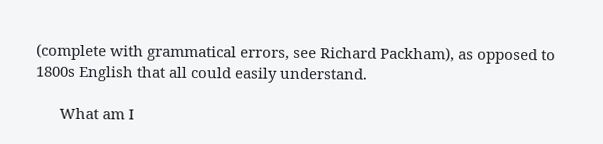(complete with grammatical errors, see Richard Packham), as opposed to 1800s English that all could easily understand.

      What am I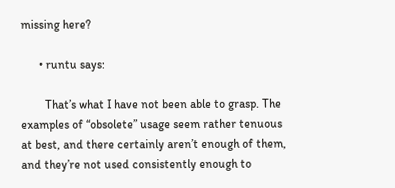missing here?

      • runtu says:

        That’s what I have not been able to grasp. The examples of “obsolete” usage seem rather tenuous at best, and there certainly aren’t enough of them, and they’re not used consistently enough to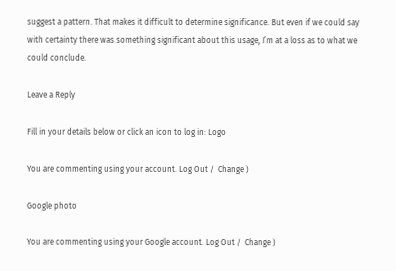suggest a pattern. That makes it difficult to determine significance. But even if we could say with certainty there was something significant about this usage, I’m at a loss as to what we could conclude.

Leave a Reply

Fill in your details below or click an icon to log in: Logo

You are commenting using your account. Log Out /  Change )

Google photo

You are commenting using your Google account. Log Out /  Change )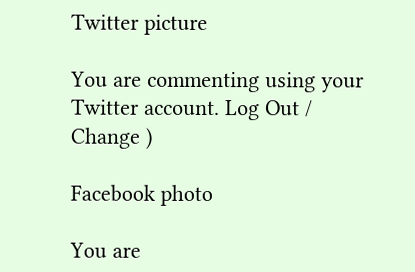Twitter picture

You are commenting using your Twitter account. Log Out /  Change )

Facebook photo

You are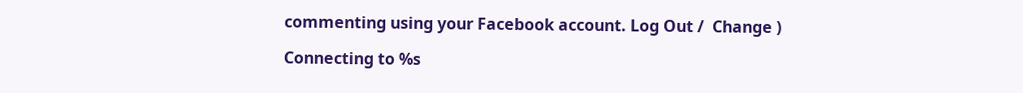commenting using your Facebook account. Log Out /  Change )

Connecting to %s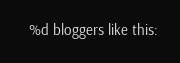%d bloggers like this: